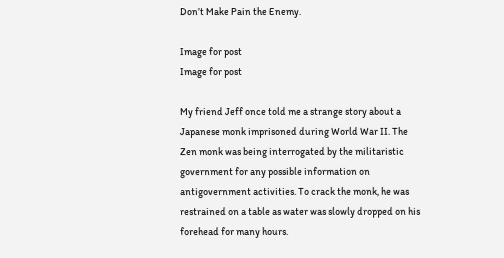Don’t Make Pain the Enemy.

Image for post
Image for post

My friend Jeff once told me a strange story about a Japanese monk imprisoned during World War II. The Zen monk was being interrogated by the militaristic government for any possible information on antigovernment activities. To crack the monk, he was restrained on a table as water was slowly dropped on his forehead for many hours.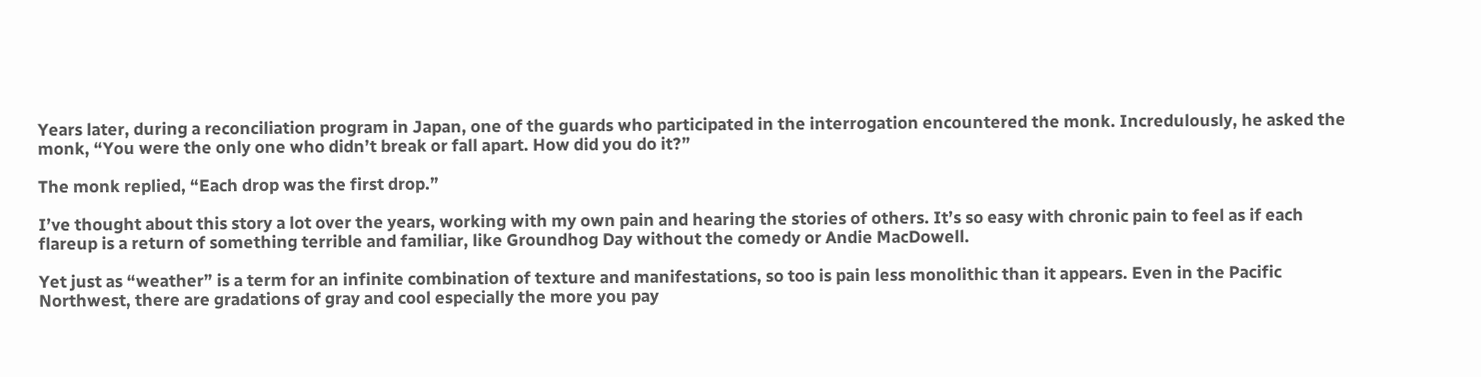Years later, during a reconciliation program in Japan, one of the guards who participated in the interrogation encountered the monk. Incredulously, he asked the monk, “You were the only one who didn’t break or fall apart. How did you do it?”

The monk replied, “Each drop was the first drop.”

I’ve thought about this story a lot over the years, working with my own pain and hearing the stories of others. It’s so easy with chronic pain to feel as if each flareup is a return of something terrible and familiar, like Groundhog Day without the comedy or Andie MacDowell.

Yet just as “weather” is a term for an infinite combination of texture and manifestations, so too is pain less monolithic than it appears. Even in the Pacific Northwest, there are gradations of gray and cool especially the more you pay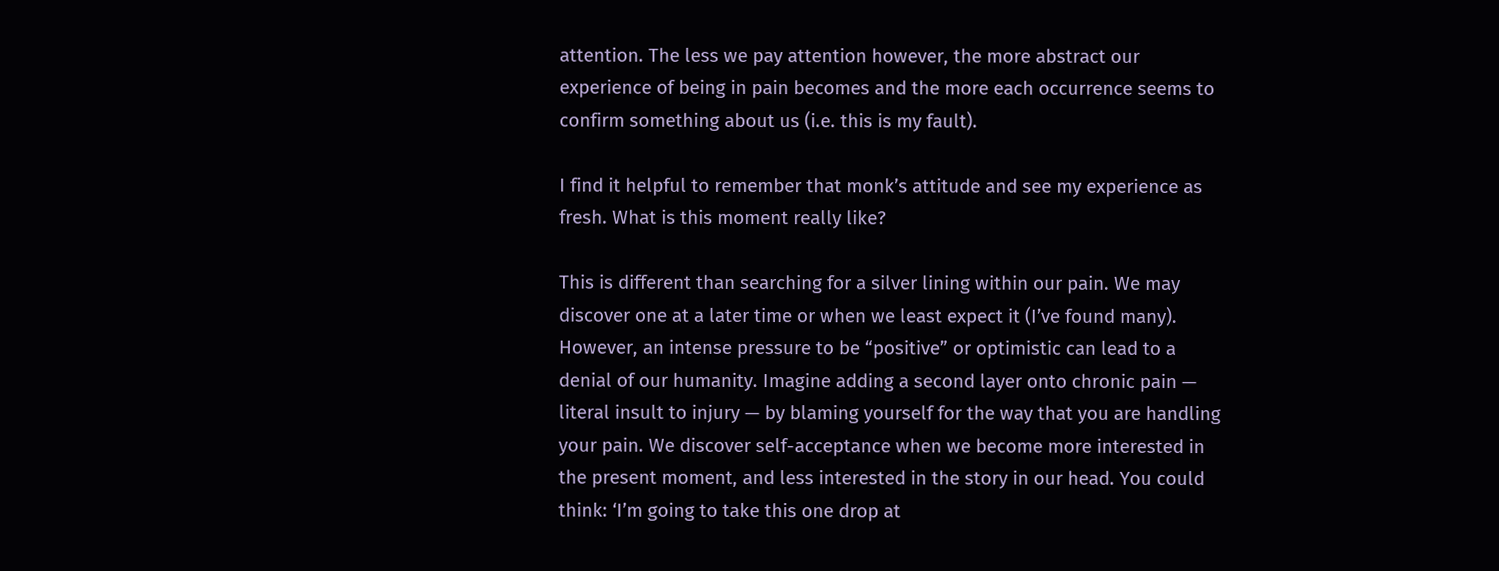attention. The less we pay attention however, the more abstract our experience of being in pain becomes and the more each occurrence seems to confirm something about us (i.e. this is my fault).

I find it helpful to remember that monk’s attitude and see my experience as fresh. What is this moment really like?

This is different than searching for a silver lining within our pain. We may discover one at a later time or when we least expect it (I’ve found many). However, an intense pressure to be “positive” or optimistic can lead to a denial of our humanity. Imagine adding a second layer onto chronic pain — literal insult to injury — by blaming yourself for the way that you are handling your pain. We discover self-acceptance when we become more interested in the present moment, and less interested in the story in our head. You could think: ‘I’m going to take this one drop at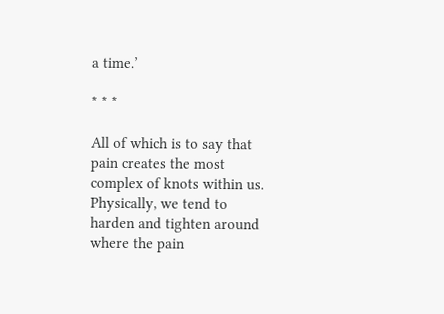a time.’

* * *

All of which is to say that pain creates the most complex of knots within us. Physically, we tend to harden and tighten around where the pain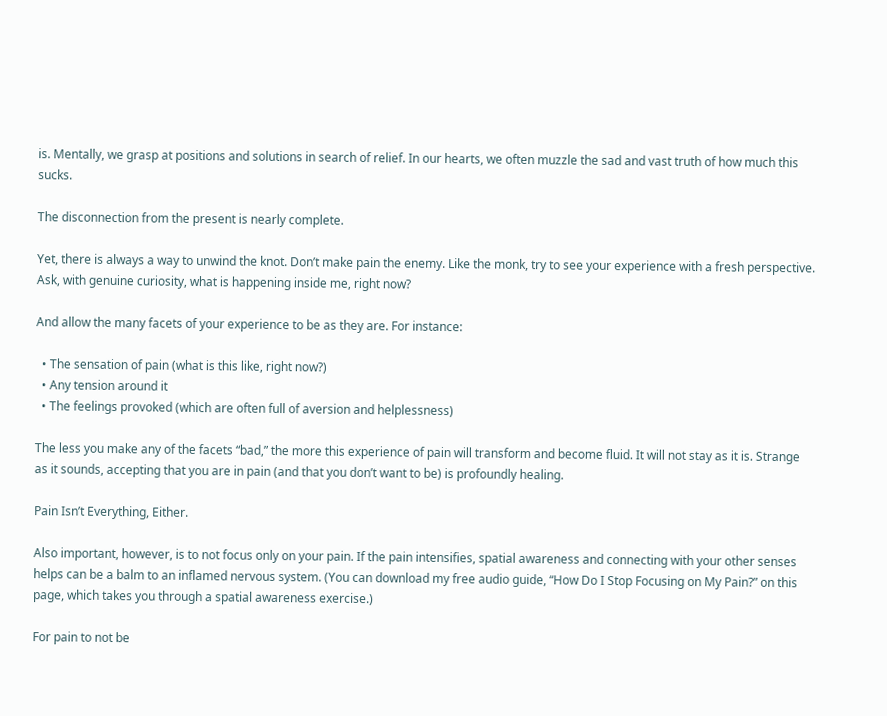is. Mentally, we grasp at positions and solutions in search of relief. In our hearts, we often muzzle the sad and vast truth of how much this sucks.

The disconnection from the present is nearly complete.

Yet, there is always a way to unwind the knot. Don’t make pain the enemy. Like the monk, try to see your experience with a fresh perspective. Ask, with genuine curiosity, what is happening inside me, right now?

And allow the many facets of your experience to be as they are. For instance:

  • The sensation of pain (what is this like, right now?)
  • Any tension around it
  • The feelings provoked (which are often full of aversion and helplessness)

The less you make any of the facets “bad,” the more this experience of pain will transform and become fluid. It will not stay as it is. Strange as it sounds, accepting that you are in pain (and that you don’t want to be) is profoundly healing.

Pain Isn’t Everything, Either.

Also important, however, is to not focus only on your pain. If the pain intensifies, spatial awareness and connecting with your other senses helps can be a balm to an inflamed nervous system. (You can download my free audio guide, “How Do I Stop Focusing on My Pain?” on this page, which takes you through a spatial awareness exercise.)

For pain to not be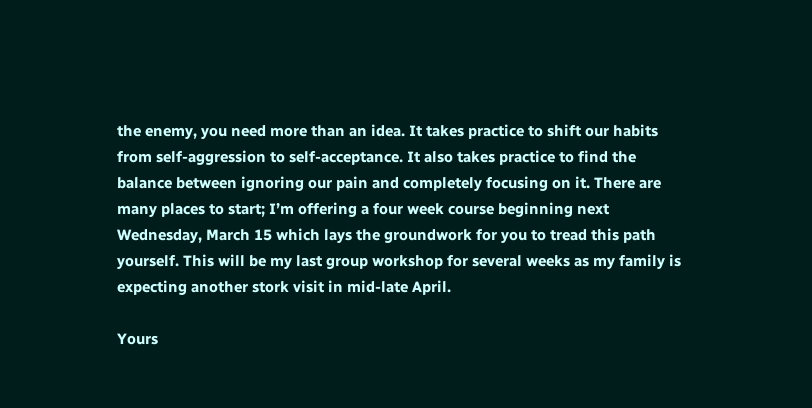the enemy, you need more than an idea. It takes practice to shift our habits from self-aggression to self-acceptance. It also takes practice to find the balance between ignoring our pain and completely focusing on it. There are many places to start; I’m offering a four week course beginning next Wednesday, March 15 which lays the groundwork for you to tread this path yourself. This will be my last group workshop for several weeks as my family is expecting another stork visit in mid-late April.

Yours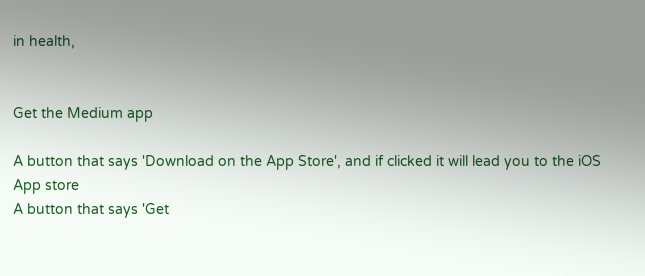in health,


Get the Medium app

A button that says 'Download on the App Store', and if clicked it will lead you to the iOS App store
A button that says 'Get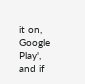it on, Google Play', and if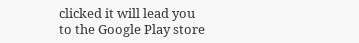clicked it will lead you to the Google Play store